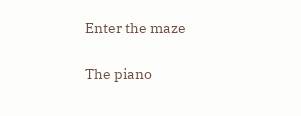Enter the maze

The piano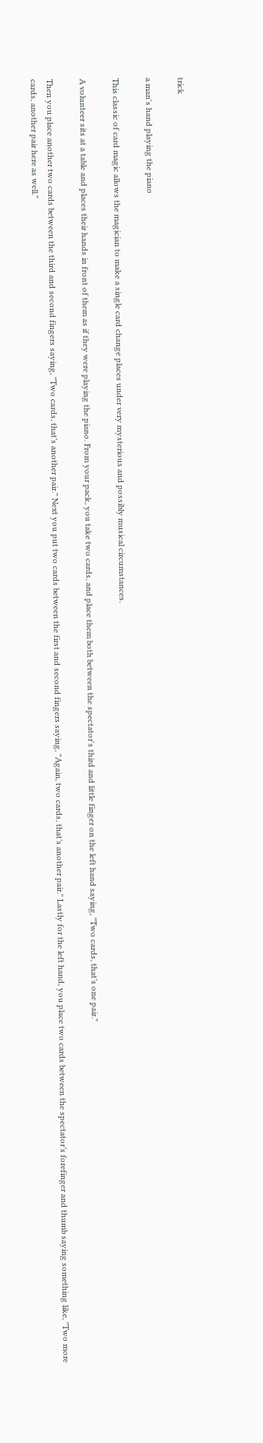trick

a man's hand playing the piano

This classic of card magic allows the magician to make a single card change places under very mysterious and possibly musical circumstances.

A volunteer sits at a table and places their hands in front of them as if they were playing the piano. From your pack, you take two cards, and place them both between the spectator's third and little finger on the left hand saying, "Two cards, that’s one pair."

Then you place another two cards between the third and second fingers saying, "Two cards, that’s another pair." Next you put two cards between the first and second fingers saying, "Again, two cards, that’s another pair." Lastly for the left hand, you place two cards between the spectator’s forefinger and thumb saying something like, "Two more cards, another pair here as well."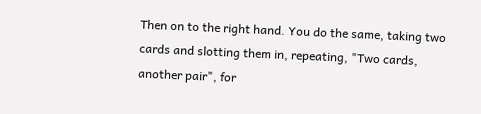Then on to the right hand. You do the same, taking two cards and slotting them in, repeating, "Two cards, another pair", for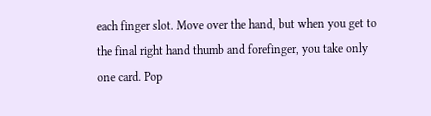each finger slot. Move over the hand, but when you get to the final right hand thumb and forefinger, you take only one card. Pop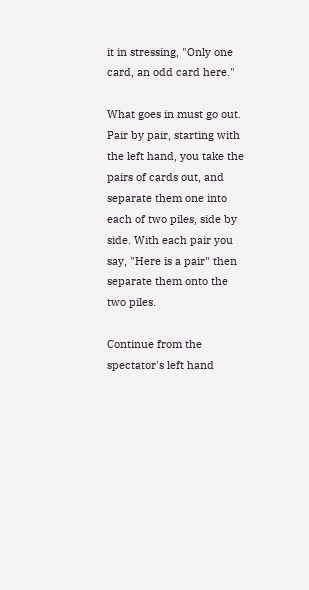it in stressing, "Only one card, an odd card here."

What goes in must go out. Pair by pair, starting with the left hand, you take the pairs of cards out, and separate them one into each of two piles, side by side. With each pair you say, "Here is a pair" then separate them onto the two piles.

Continue from the spectator's left hand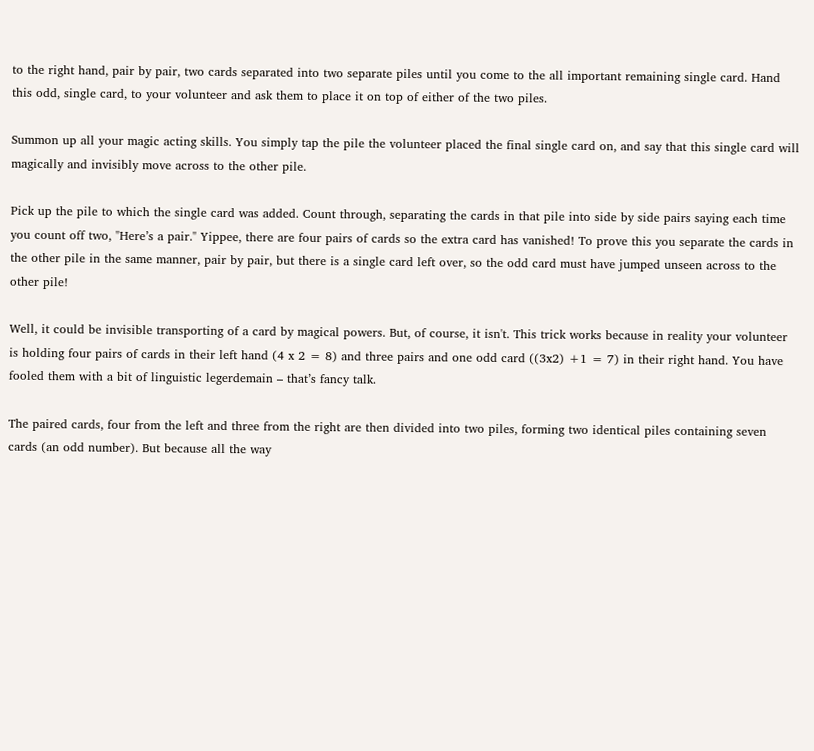to the right hand, pair by pair, two cards separated into two separate piles until you come to the all important remaining single card. Hand this odd, single card, to your volunteer and ask them to place it on top of either of the two piles.

Summon up all your magic acting skills. You simply tap the pile the volunteer placed the final single card on, and say that this single card will magically and invisibly move across to the other pile.

Pick up the pile to which the single card was added. Count through, separating the cards in that pile into side by side pairs saying each time you count off two, "Here’s a pair." Yippee, there are four pairs of cards so the extra card has vanished! To prove this you separate the cards in the other pile in the same manner, pair by pair, but there is a single card left over, so the odd card must have jumped unseen across to the other pile!

Well, it could be invisible transporting of a card by magical powers. But, of course, it isn't. This trick works because in reality your volunteer is holding four pairs of cards in their left hand (4 x 2 = 8) and three pairs and one odd card ((3x2) +1 = 7) in their right hand. You have fooled them with a bit of linguistic legerdemain – that’s fancy talk.

The paired cards, four from the left and three from the right are then divided into two piles, forming two identical piles containing seven cards (an odd number). But because all the way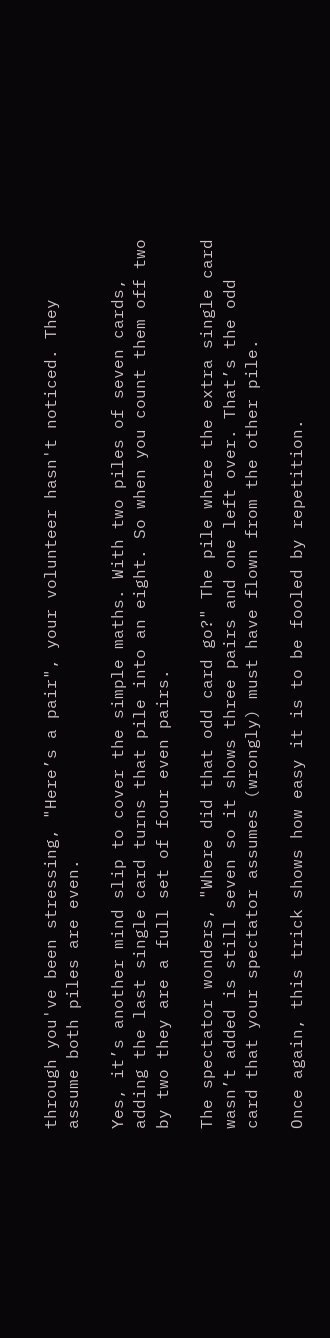through you've been stressing, "Here’s a pair", your volunteer hasn't noticed. They assume both piles are even.

Yes, it’s another mind slip to cover the simple maths. With two piles of seven cards, adding the last single card turns that pile into an eight. So when you count them off two by two they are a full set of four even pairs.

The spectator wonders, "Where did that odd card go?" The pile where the extra single card wasn’t added is still seven so it shows three pairs and one left over. That’s the odd card that your spectator assumes (wrongly) must have flown from the other pile.

Once again, this trick shows how easy it is to be fooled by repetition.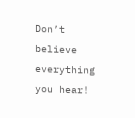Don’t believe everything you hear!